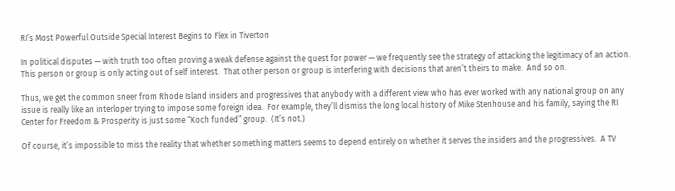RI’s Most Powerful Outside Special Interest Begins to Flex in Tiverton

In political disputes — with truth too often proving a weak defense against the quest for power — we frequently see the strategy of attacking the legitimacy of an action.  This person or group is only acting out of self interest.  That other person or group is interfering with decisions that aren’t theirs to make.  And so on.

Thus, we get the common sneer from Rhode Island insiders and progressives that anybody with a different view who has ever worked with any national group on any issue is really like an interloper trying to impose some foreign idea.  For example, they’ll dismiss the long local history of Mike Stenhouse and his family, saying the RI Center for Freedom & Prosperity is just some “Koch funded” group.  (It’s not.)

Of course, it’s impossible to miss the reality that whether something matters seems to depend entirely on whether it serves the insiders and the progressives.  A TV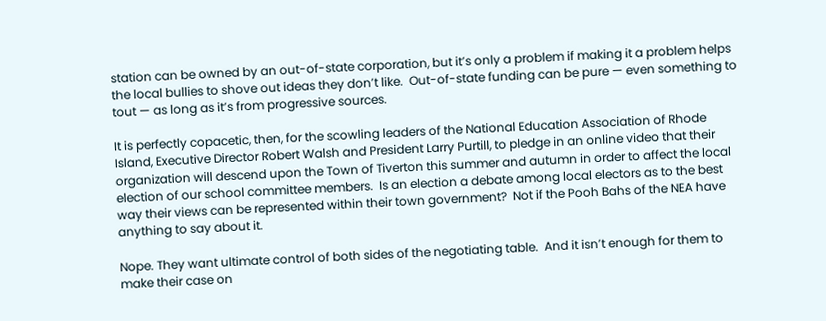station can be owned by an out-of-state corporation, but it’s only a problem if making it a problem helps the local bullies to shove out ideas they don’t like.  Out-of-state funding can be pure — even something to tout — as long as it’s from progressive sources.

It is perfectly copacetic, then, for the scowling leaders of the National Education Association of Rhode Island, Executive Director Robert Walsh and President Larry Purtill, to pledge in an online video that their organization will descend upon the Town of Tiverton this summer and autumn in order to affect the local election of our school committee members.  Is an election a debate among local electors as to the best way their views can be represented within their town government?  Not if the Pooh Bahs of the NEA have anything to say about it.

Nope. They want ultimate control of both sides of the negotiating table.  And it isn’t enough for them to make their case on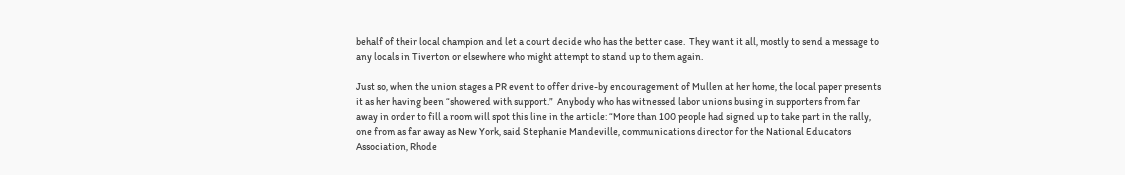behalf of their local champion and let a court decide who has the better case.  They want it all, mostly to send a message to any locals in Tiverton or elsewhere who might attempt to stand up to them again.

Just so, when the union stages a PR event to offer drive-by encouragement of Mullen at her home, the local paper presents it as her having been “showered with support.”  Anybody who has witnessed labor unions busing in supporters from far away in order to fill a room will spot this line in the article: “More than 100 people had signed up to take part in the rally, one from as far away as New York, said Stephanie Mandeville, communications director for the National Educators Association, Rhode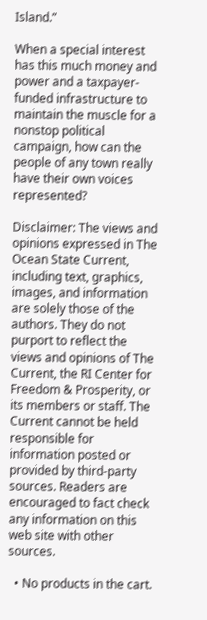Island.”

When a special interest has this much money and power and a taxpayer-funded infrastructure to maintain the muscle for a nonstop political campaign, how can the people of any town really have their own voices represented?

Disclaimer: The views and opinions expressed in The Ocean State Current, including text, graphics, images, and information are solely those of the authors. They do not purport to reflect the views and opinions of The Current, the RI Center for Freedom & Prosperity, or its members or staff. The Current cannot be held responsible for information posted or provided by third-party sources. Readers are encouraged to fact check any information on this web site with other sources.

  • No products in the cart.